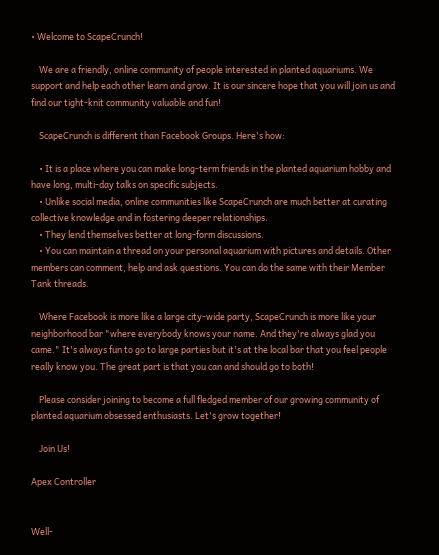• Welcome to ScapeCrunch!

    We are a friendly, online community of people interested in planted aquariums. We support and help each other learn and grow. It is our sincere hope that you will join us and find our tight-knit community valuable and fun!

    ScapeCrunch is different than Facebook Groups. Here's how:

    • It is a place where you can make long-term friends in the planted aquarium hobby and have long, multi-day talks on specific subjects.
    • Unlike social media, online communities like ScapeCrunch are much better at curating collective knowledge and in fostering deeper relationships.
    • They lend themselves better at long-form discussions.
    • You can maintain a thread on your personal aquarium with pictures and details. Other members can comment, help and ask questions. You can do the same with their Member Tank threads.

    Where Facebook is more like a large city-wide party, ScapeCrunch is more like your neighborhood bar "where everybody knows your name. And they're always glad you came." It's always fun to go to large parties but it's at the local bar that you feel people really know you. The great part is that you can and should go to both!

    Please consider joining to become a full fledged member of our growing community of planted aquarium obsessed enthusiasts. Let's grow together!

    Join Us!

Apex Controller


Well-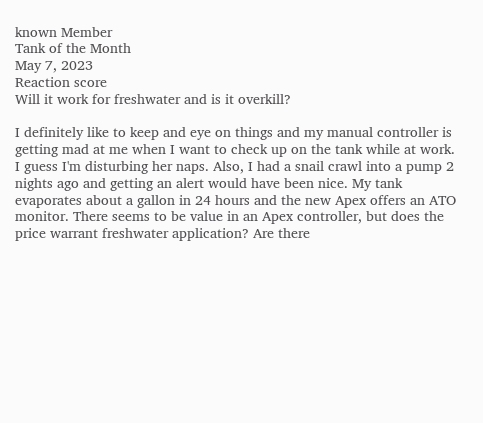known Member
Tank of the Month
May 7, 2023
Reaction score
Will it work for freshwater and is it overkill?

I definitely like to keep and eye on things and my manual controller is getting mad at me when I want to check up on the tank while at work. I guess I'm disturbing her naps. Also, I had a snail crawl into a pump 2 nights ago and getting an alert would have been nice. My tank evaporates about a gallon in 24 hours and the new Apex offers an ATO monitor. There seems to be value in an Apex controller, but does the price warrant freshwater application? Are there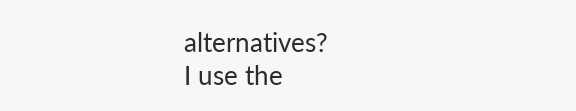alternatives?
I use the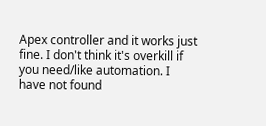Apex controller and it works just fine. I don't think it's overkill if you need/like automation. I have not found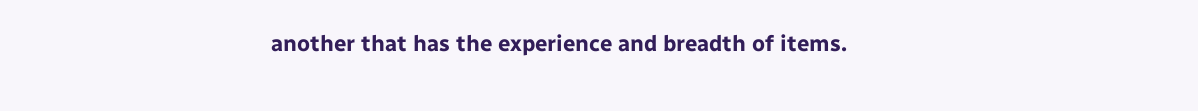another that has the experience and breadth of items.